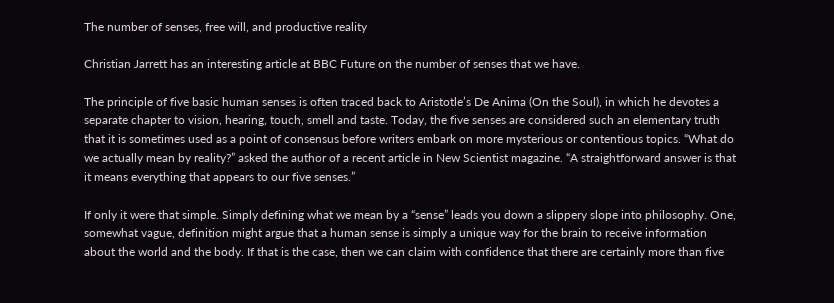The number of senses, free will, and productive reality

Christian Jarrett has an interesting article at BBC Future on the number of senses that we have.

The principle of five basic human senses is often traced back to Aristotle’s De Anima (On the Soul), in which he devotes a separate chapter to vision, hearing, touch, smell and taste. Today, the five senses are considered such an elementary truth that it is sometimes used as a point of consensus before writers embark on more mysterious or contentious topics. “What do we actually mean by reality?” asked the author of a recent article in New Scientist magazine. “A straightforward answer is that it means everything that appears to our five senses.”

If only it were that simple. Simply defining what we mean by a “sense” leads you down a slippery slope into philosophy. One, somewhat vague, definition might argue that a human sense is simply a unique way for the brain to receive information about the world and the body. If that is the case, then we can claim with confidence that there are certainly more than five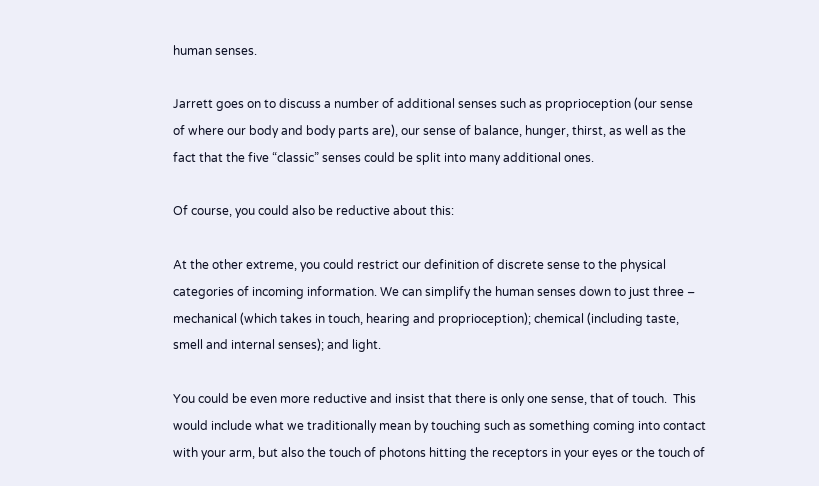human senses.

Jarrett goes on to discuss a number of additional senses such as proprioception (our sense of where our body and body parts are), our sense of balance, hunger, thirst, as well as the fact that the five “classic” senses could be split into many additional ones.

Of course, you could also be reductive about this:

At the other extreme, you could restrict our definition of discrete sense to the physical categories of incoming information. We can simplify the human senses down to just three – mechanical (which takes in touch, hearing and proprioception); chemical (including taste, smell and internal senses); and light.

You could be even more reductive and insist that there is only one sense, that of touch.  This would include what we traditionally mean by touching such as something coming into contact with your arm, but also the touch of photons hitting the receptors in your eyes or the touch of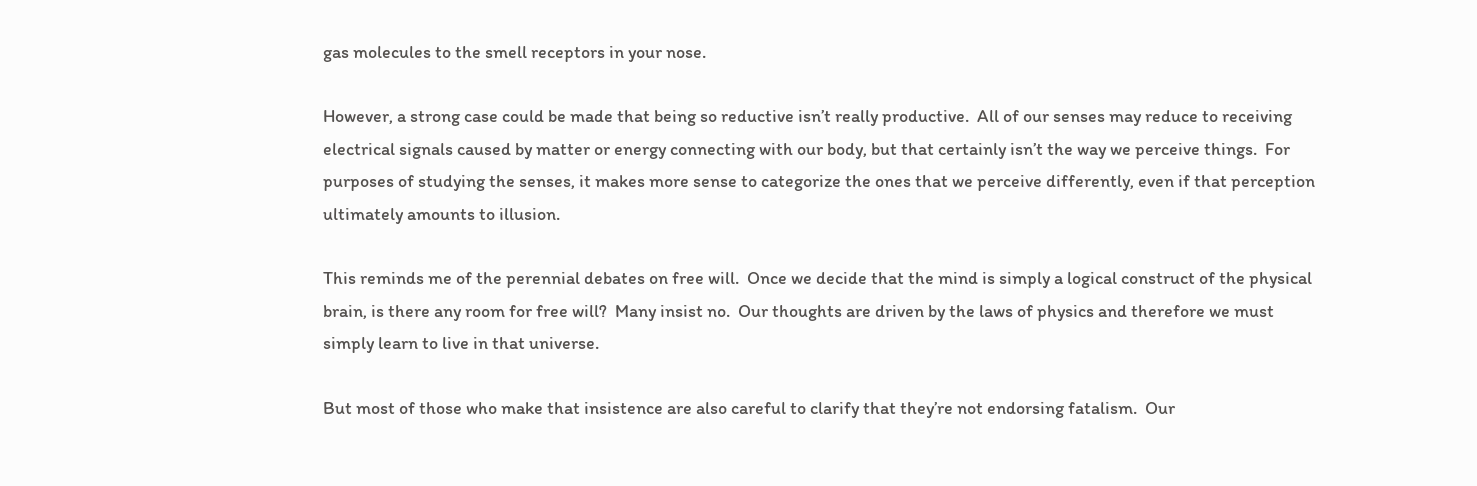gas molecules to the smell receptors in your nose.

However, a strong case could be made that being so reductive isn’t really productive.  All of our senses may reduce to receiving electrical signals caused by matter or energy connecting with our body, but that certainly isn’t the way we perceive things.  For purposes of studying the senses, it makes more sense to categorize the ones that we perceive differently, even if that perception ultimately amounts to illusion.

This reminds me of the perennial debates on free will.  Once we decide that the mind is simply a logical construct of the physical brain, is there any room for free will?  Many insist no.  Our thoughts are driven by the laws of physics and therefore we must simply learn to live in that universe.

But most of those who make that insistence are also careful to clarify that they’re not endorsing fatalism.  Our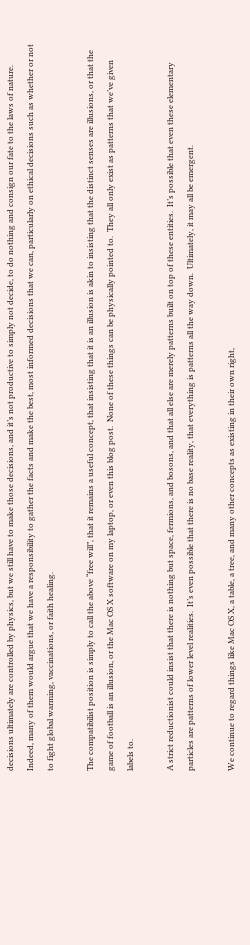decisions ultimately are controlled by physics, but we still have to make those decisions, and it’s not productive to simply not decide, to do nothing and consign our fate to the laws of nature.  Indeed, many of them would argue that we have a responsibility to gather the facts and make the best, most informed decisions that we can, particularly on ethical decisions such as whether or not to fight global warming, vaccinations, or faith healing.

The compatibilist position is simply to call the above “free will”, that it remains a useful concept, that insisting that it is an illusion is akin to insisting that the distinct senses are illusions, or that the game of football is an illusion, or the Mac OS X software on my laptop, or even this blog post.  None of these things can be physically pointed to.  They all only exist as patterns that we’ve given labels to.

A strict reductionist could insist that there is nothing but space, fermions, and bosons, and that all else are merely patterns built on top of these entities.  It’s possible that even these elementary particles are patterns of lower level realities.  It’s even possible that there is no base reality, that everything is patterns all the way down.  Ultimately, it may all be emergent.

We continue to regard things like Mac OS X, a table, a tree, and many other concepts as existing in their own right,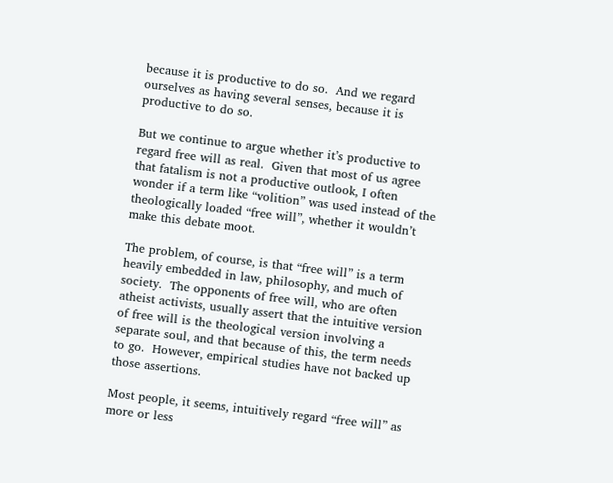because it is productive to do so.  And we regard ourselves as having several senses, because it is productive to do so.

But we continue to argue whether it’s productive to regard free will as real.  Given that most of us agree that fatalism is not a productive outlook, I often wonder if a term like “volition” was used instead of the theologically loaded “free will”, whether it wouldn’t make this debate moot.

The problem, of course, is that “free will” is a term heavily embedded in law, philosophy, and much of society.  The opponents of free will, who are often atheist activists, usually assert that the intuitive version of free will is the theological version involving a separate soul, and that because of this, the term needs to go.  However, empirical studies have not backed up those assertions.

Most people, it seems, intuitively regard “free will” as more or less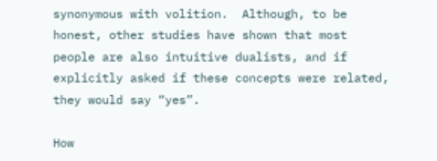synonymous with volition.  Although, to be honest, other studies have shown that most people are also intuitive dualists, and if explicitly asked if these concepts were related, they would say “yes”.

How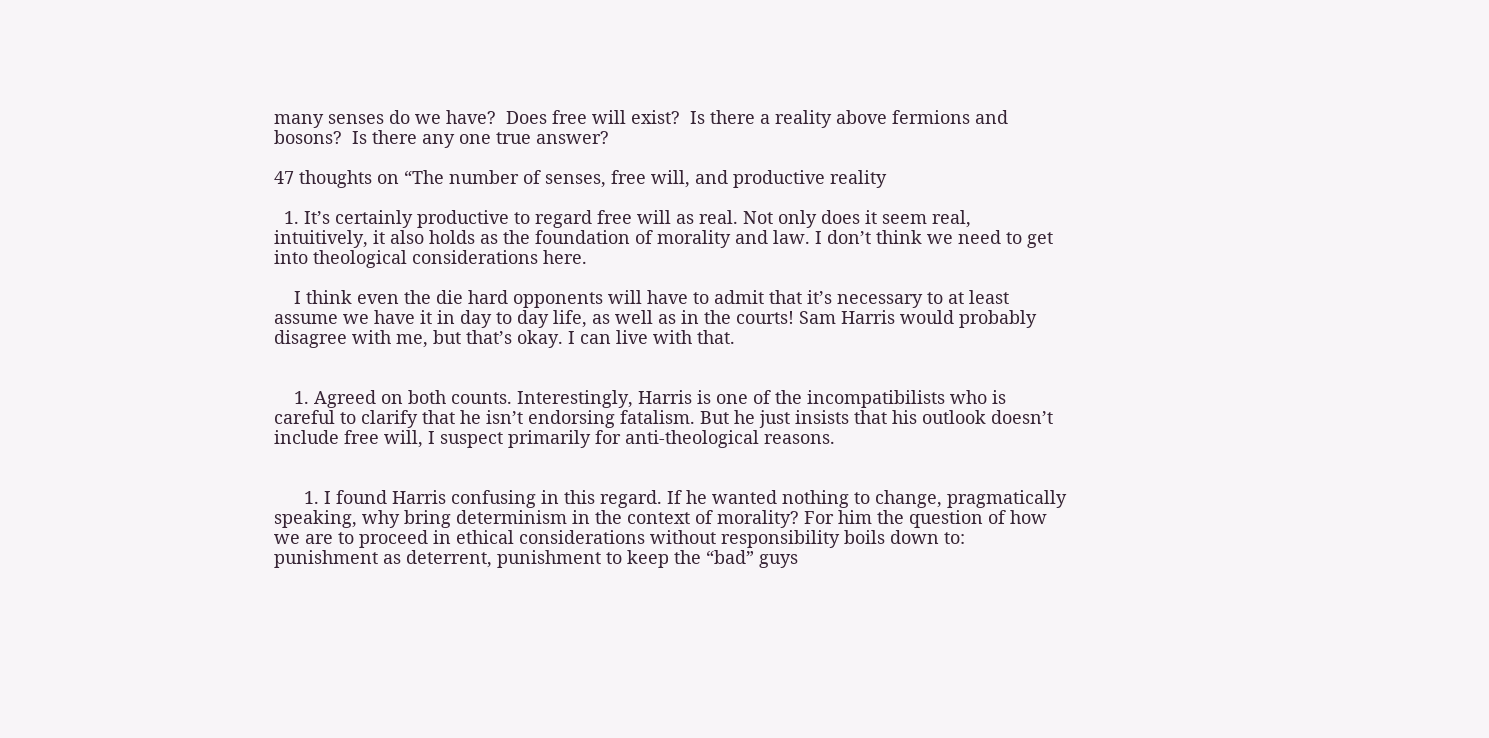many senses do we have?  Does free will exist?  Is there a reality above fermions and bosons?  Is there any one true answer?

47 thoughts on “The number of senses, free will, and productive reality

  1. It’s certainly productive to regard free will as real. Not only does it seem real, intuitively, it also holds as the foundation of morality and law. I don’t think we need to get into theological considerations here.

    I think even the die hard opponents will have to admit that it’s necessary to at least assume we have it in day to day life, as well as in the courts! Sam Harris would probably disagree with me, but that’s okay. I can live with that.


    1. Agreed on both counts. Interestingly, Harris is one of the incompatibilists who is careful to clarify that he isn’t endorsing fatalism. But he just insists that his outlook doesn’t include free will, I suspect primarily for anti-theological reasons.


      1. I found Harris confusing in this regard. If he wanted nothing to change, pragmatically speaking, why bring determinism in the context of morality? For him the question of how we are to proceed in ethical considerations without responsibility boils down to: punishment as deterrent, punishment to keep the “bad” guys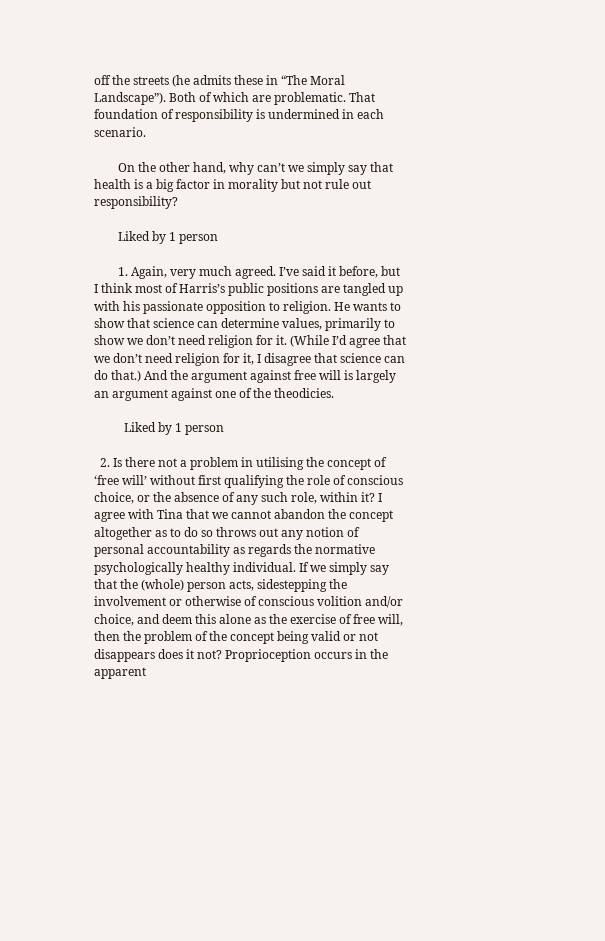off the streets (he admits these in “The Moral Landscape”). Both of which are problematic. That foundation of responsibility is undermined in each scenario.

        On the other hand, why can’t we simply say that health is a big factor in morality but not rule out responsibility?

        Liked by 1 person

        1. Again, very much agreed. I’ve said it before, but I think most of Harris’s public positions are tangled up with his passionate opposition to religion. He wants to show that science can determine values, primarily to show we don’t need religion for it. (While I’d agree that we don’t need religion for it, I disagree that science can do that.) And the argument against free will is largely an argument against one of the theodicies.

          Liked by 1 person

  2. Is there not a problem in utilising the concept of ‘free will’ without first qualifying the role of conscious choice, or the absence of any such role, within it? I agree with Tina that we cannot abandon the concept altogether as to do so throws out any notion of personal accountability as regards the normative psychologically healthy individual. If we simply say that the (whole) person acts, sidestepping the involvement or otherwise of conscious volition and/or choice, and deem this alone as the exercise of free will, then the problem of the concept being valid or not disappears does it not? Proprioception occurs in the apparent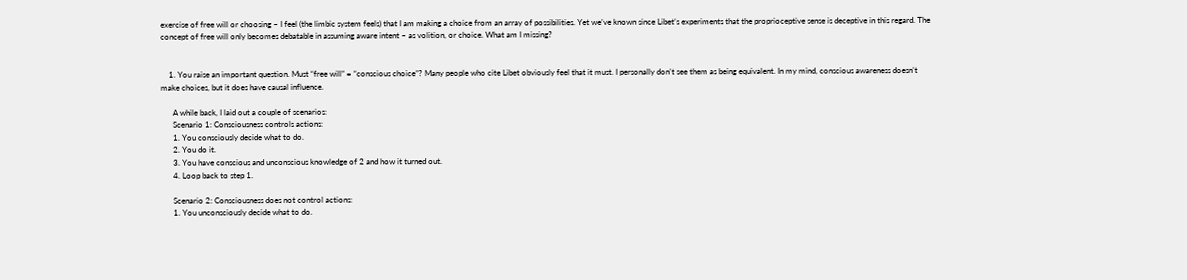exercise of free will or choosing – I feel (the limbic system feels) that I am making a choice from an array of possibilities. Yet we’ve known since Libet’s experiments that the proprioceptive sense is deceptive in this regard. The concept of free will only becomes debatable in assuming aware intent – as volition, or choice. What am I missing?


    1. You raise an important question. Must “free will” = “conscious choice”? Many people who cite Libet obviously feel that it must. I personally don’t see them as being equivalent. In my mind, conscious awareness doesn’t make choices, but it does have causal influence.

      A while back, I laid out a couple of scenarios:
      Scenario 1: Consciousness controls actions:
      1. You consciously decide what to do.
      2. You do it.
      3. You have conscious and unconscious knowledge of 2 and how it turned out.
      4. Loop back to step 1.

      Scenario 2: Consciousness does not control actions:
      1. You unconsciously decide what to do.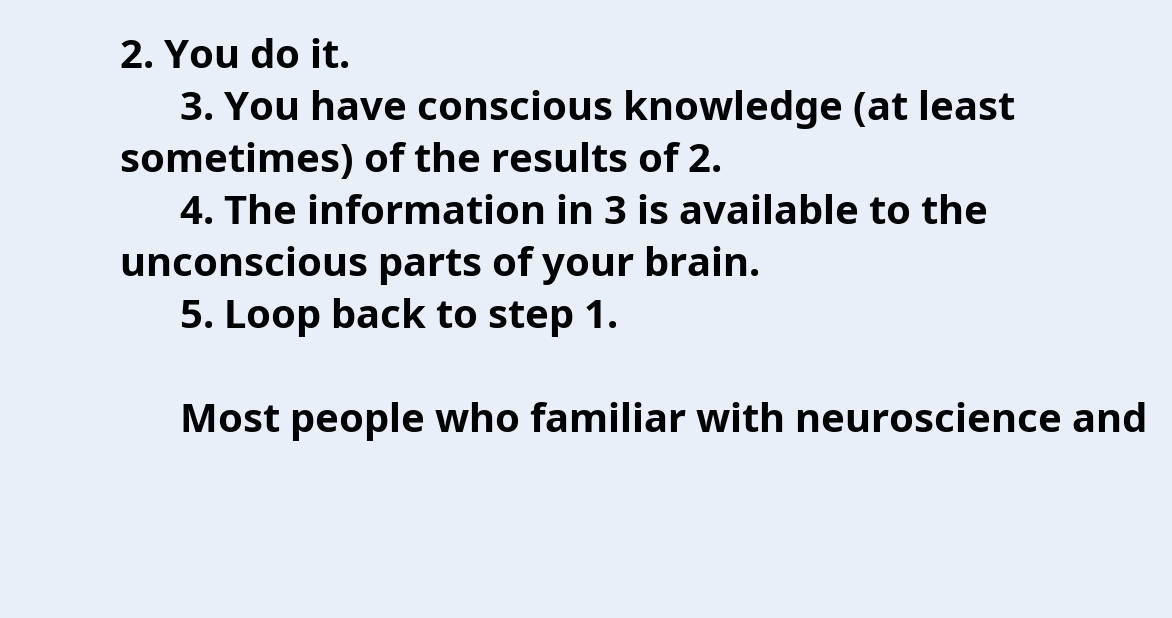2. You do it.
      3. You have conscious knowledge (at least sometimes) of the results of 2.
      4. The information in 3 is available to the unconscious parts of your brain.
      5. Loop back to step 1.

      Most people who familiar with neuroscience and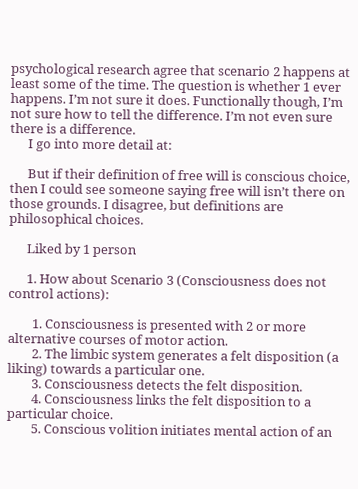psychological research agree that scenario 2 happens at least some of the time. The question is whether 1 ever happens. I’m not sure it does. Functionally though, I’m not sure how to tell the difference. I’m not even sure there is a difference.
      I go into more detail at:

      But if their definition of free will is conscious choice, then I could see someone saying free will isn’t there on those grounds. I disagree, but definitions are philosophical choices.

      Liked by 1 person

      1. How about Scenario 3 (Consciousness does not control actions):

        1. Consciousness is presented with 2 or more alternative courses of motor action.
        2. The limbic system generates a felt disposition (a liking) towards a particular one.
        3. Consciousness detects the felt disposition.
        4. Consciousness links the felt disposition to a particular choice.
        5. Conscious volition initiates mental action of an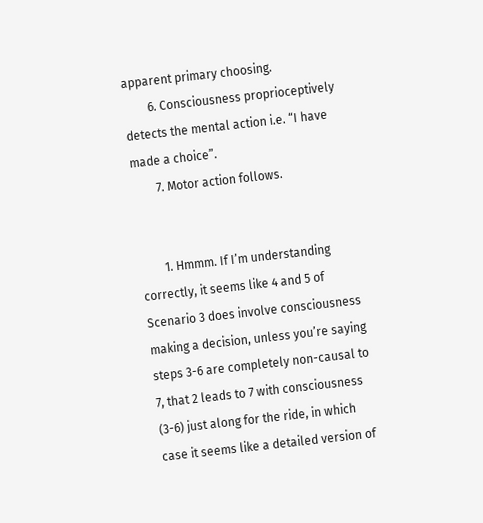apparent primary choosing.
        6. Consciousness proprioceptively detects the mental action i.e. “I have made a choice”.
        7. Motor action follows.


        1. Hmmm. If I’m understanding correctly, it seems like 4 and 5 of Scenario 3 does involve consciousness making a decision, unless you’re saying steps 3-6 are completely non-causal to 7, that 2 leads to 7 with consciousness (3-6) just along for the ride, in which case it seems like a detailed version of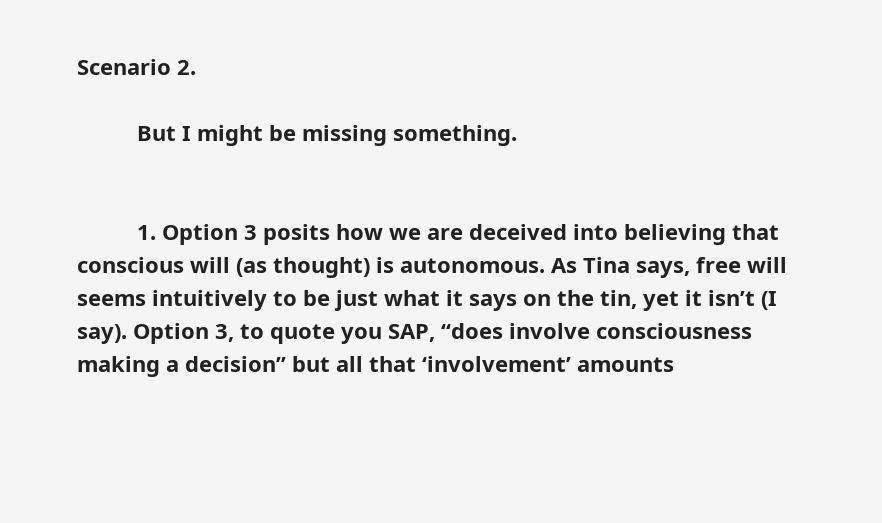Scenario 2.

          But I might be missing something.


          1. Option 3 posits how we are deceived into believing that conscious will (as thought) is autonomous. As Tina says, free will seems intuitively to be just what it says on the tin, yet it isn’t (I say). Option 3, to quote you SAP, “does involve consciousness making a decision” but all that ‘involvement’ amounts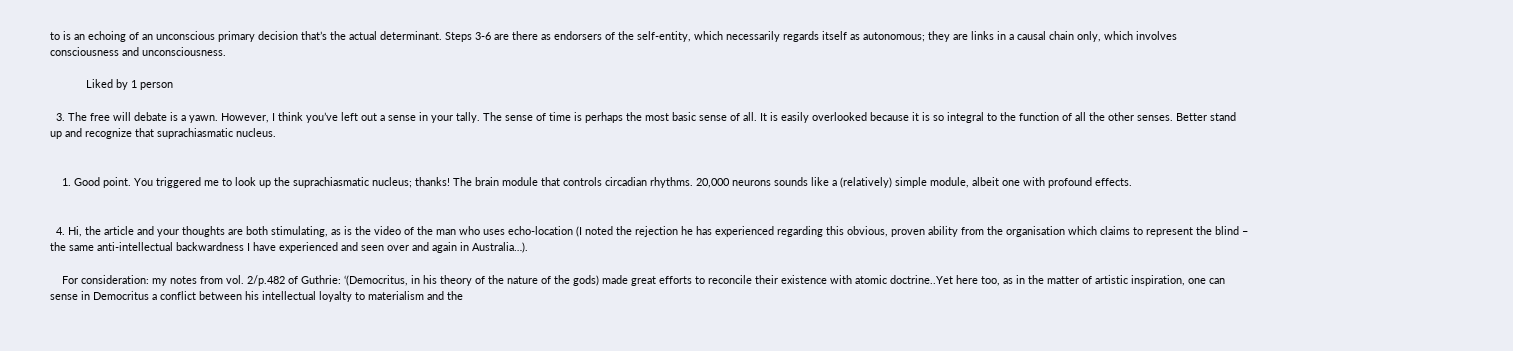to is an echoing of an unconscious primary decision that’s the actual determinant. Steps 3-6 are there as endorsers of the self-entity, which necessarily regards itself as autonomous; they are links in a causal chain only, which involves consciousness and unconsciousness.

            Liked by 1 person

  3. The free will debate is a yawn. However, I think you’ve left out a sense in your tally. The sense of time is perhaps the most basic sense of all. It is easily overlooked because it is so integral to the function of all the other senses. Better stand up and recognize that suprachiasmatic nucleus.


    1. Good point. You triggered me to look up the suprachiasmatic nucleus; thanks! The brain module that controls circadian rhythms. 20,000 neurons sounds like a (relatively) simple module, albeit one with profound effects.


  4. Hi, the article and your thoughts are both stimulating, as is the video of the man who uses echo-location (I noted the rejection he has experienced regarding this obvious, proven ability from the organisation which claims to represent the blind – the same anti-intellectual backwardness I have experienced and seen over and again in Australia…).

    For consideration: my notes from vol. 2/p.482 of Guthrie: ‘(Democritus, in his theory of the nature of the gods) made great efforts to reconcile their existence with atomic doctrine..Yet here too, as in the matter of artistic inspiration, one can sense in Democritus a conflict between his intellectual loyalty to materialism and the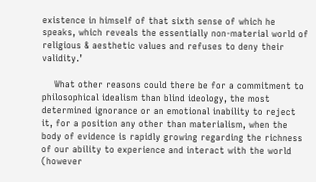existence in himself of that sixth sense of which he speaks, which reveals the essentially non-material world of religious & aesthetic values and refuses to deny their validity.’

    What other reasons could there be for a commitment to philosophical idealism than blind ideology, the most determined ignorance or an emotional inability to reject it, for a position any other than materialism, when the body of evidence is rapidly growing regarding the richness of our ability to experience and interact with the world (however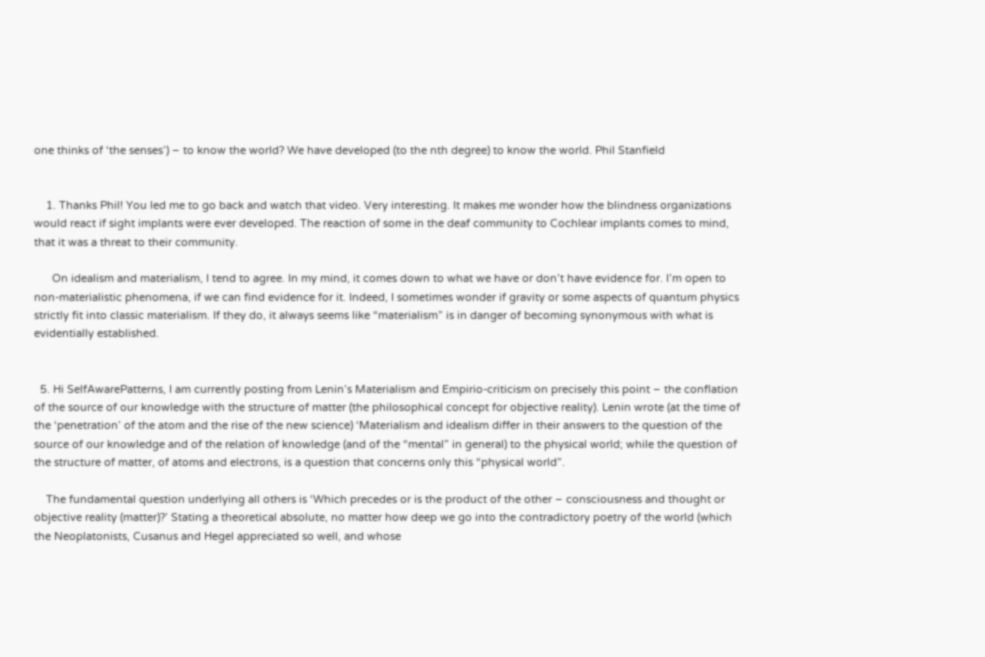one thinks of ‘the senses’) – to know the world? We have developed (to the nth degree) to know the world. Phil Stanfield


    1. Thanks Phil! You led me to go back and watch that video. Very interesting. It makes me wonder how the blindness organizations would react if sight implants were ever developed. The reaction of some in the deaf community to Cochlear implants comes to mind, that it was a threat to their community.

      On idealism and materialism, I tend to agree. In my mind, it comes down to what we have or don’t have evidence for. I’m open to non-materialistic phenomena, if we can find evidence for it. Indeed, I sometimes wonder if gravity or some aspects of quantum physics strictly fit into classic materialism. If they do, it always seems like “materialism” is in danger of becoming synonymous with what is evidentially established.


  5. Hi SelfAwarePatterns, I am currently posting from Lenin’s Materialism and Empirio-criticism on precisely this point – the conflation of the source of our knowledge with the structure of matter (the philosophical concept for objective reality). Lenin wrote (at the time of the ‘penetration’ of the atom and the rise of the new science) ‘Materialism and idealism differ in their answers to the question of the source of our knowledge and of the relation of knowledge (and of the “mental” in general) to the physical world; while the question of the structure of matter, of atoms and electrons, is a question that concerns only this “physical world”.

    The fundamental question underlying all others is ‘Which precedes or is the product of the other – consciousness and thought or objective reality (matter)?’ Stating a theoretical absolute, no matter how deep we go into the contradictory poetry of the world (which the Neoplatonists, Cusanus and Hegel appreciated so well, and whose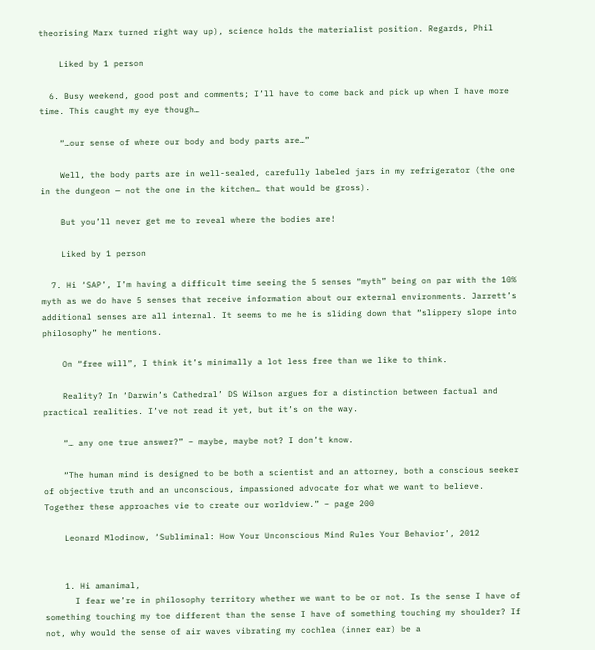theorising Marx turned right way up), science holds the materialist position. Regards, Phil

    Liked by 1 person

  6. Busy weekend, good post and comments; I’ll have to come back and pick up when I have more time. This caught my eye though…

    “…our sense of where our body and body parts are…”

    Well, the body parts are in well-sealed, carefully labeled jars in my refrigerator (the one in the dungeon — not the one in the kitchen… that would be gross).

    But you’ll never get me to reveal where the bodies are!

    Liked by 1 person

  7. Hi ‘SAP’, I’m having a difficult time seeing the 5 senses “myth” being on par with the 10% myth as we do have 5 senses that receive information about our external environments. Jarrett’s additional senses are all internal. It seems to me he is sliding down that “slippery slope into philosophy” he mentions.

    On “free will”, I think it’s minimally a lot less free than we like to think.

    Reality? In ‘Darwin’s Cathedral’ DS Wilson argues for a distinction between factual and practical realities. I’ve not read it yet, but it’s on the way.

    “… any one true answer?” – maybe, maybe not? I don’t know.

    “The human mind is designed to be both a scientist and an attorney, both a conscious seeker of objective truth and an unconscious, impassioned advocate for what we want to believe. Together these approaches vie to create our worldview.” – page 200

    Leonard Mlodinow, ‘Subliminal: How Your Unconscious Mind Rules Your Behavior’, 2012


    1. Hi amanimal,
      I fear we’re in philosophy territory whether we want to be or not. Is the sense I have of something touching my toe different than the sense I have of something touching my shoulder? If not, why would the sense of air waves vibrating my cochlea (inner ear) be a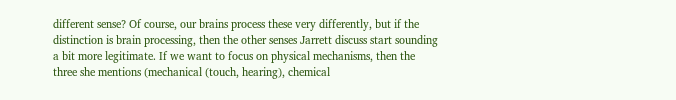different sense? Of course, our brains process these very differently, but if the distinction is brain processing, then the other senses Jarrett discuss start sounding a bit more legitimate. If we want to focus on physical mechanisms, then the three she mentions (mechanical (touch, hearing), chemical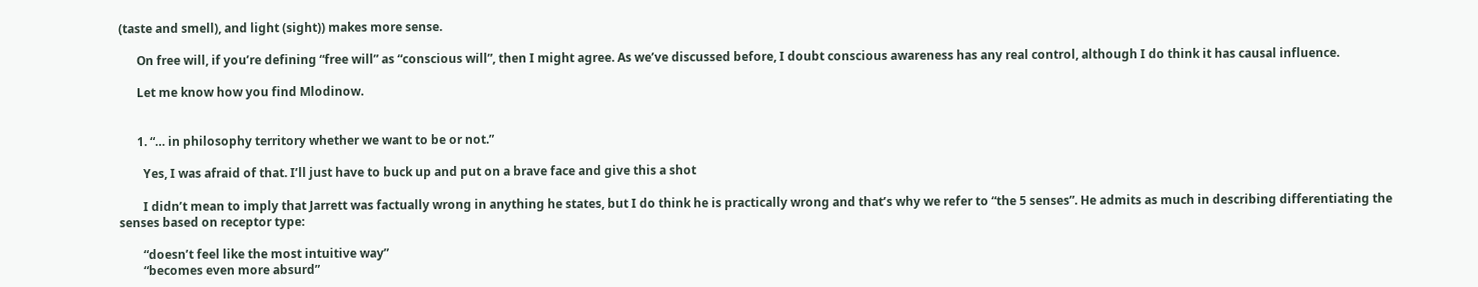(taste and smell), and light (sight)) makes more sense.

      On free will, if you’re defining “free will” as “conscious will”, then I might agree. As we’ve discussed before, I doubt conscious awareness has any real control, although I do think it has causal influence.

      Let me know how you find Mlodinow.


      1. “… in philosophy territory whether we want to be or not.”

        Yes, I was afraid of that. I’ll just have to buck up and put on a brave face and give this a shot

        I didn’t mean to imply that Jarrett was factually wrong in anything he states, but I do think he is practically wrong and that’s why we refer to “the 5 senses”. He admits as much in describing differentiating the senses based on receptor type:

        “doesn’t feel like the most intuitive way”
        “becomes even more absurd”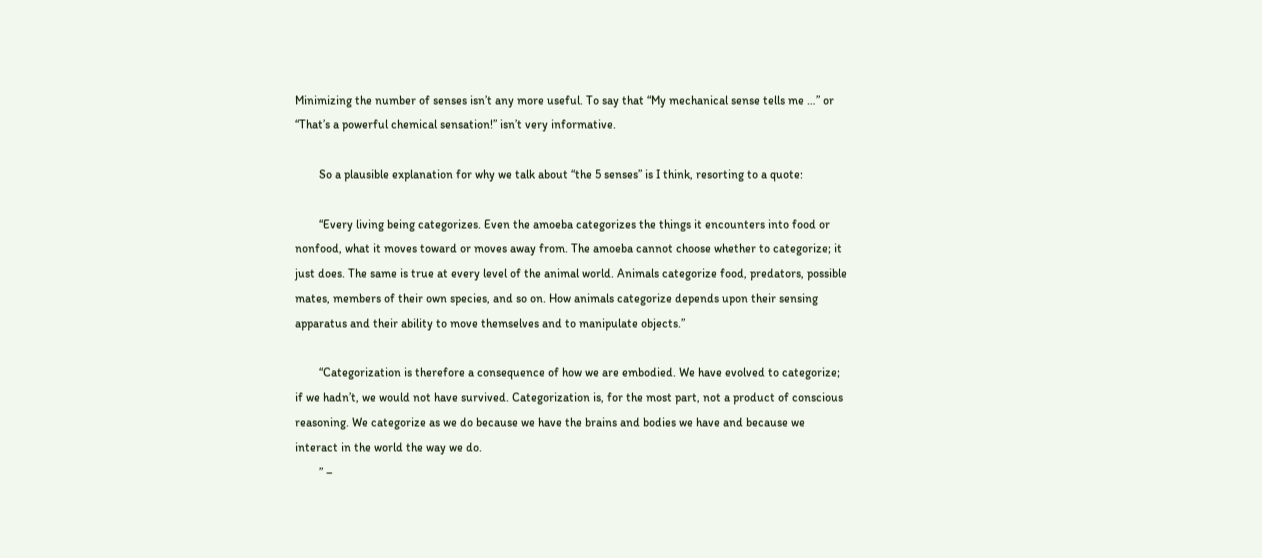Minimizing the number of senses isn’t any more useful. To say that “My mechanical sense tells me …” or “That’s a powerful chemical sensation!” isn’t very informative.

        So a plausible explanation for why we talk about “the 5 senses” is I think, resorting to a quote:

        “Every living being categorizes. Even the amoeba categorizes the things it encounters into food or nonfood, what it moves toward or moves away from. The amoeba cannot choose whether to categorize; it just does. The same is true at every level of the animal world. Animals categorize food, predators, possible mates, members of their own species, and so on. How animals categorize depends upon their sensing apparatus and their ability to move themselves and to manipulate objects.”

        “Categorization is therefore a consequence of how we are embodied. We have evolved to categorize; if we hadn’t, we would not have survived. Categorization is, for the most part, not a product of conscious reasoning. We categorize as we do because we have the brains and bodies we have and because we interact in the world the way we do.
        ” –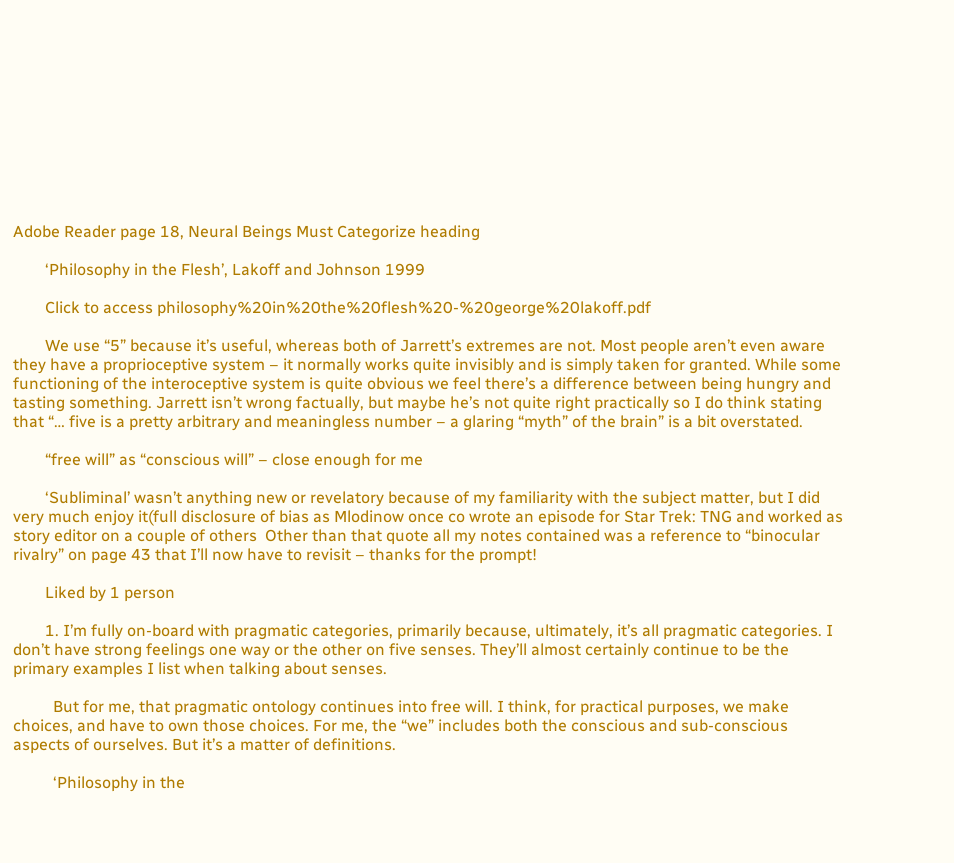Adobe Reader page 18, Neural Beings Must Categorize heading

        ‘Philosophy in the Flesh’, Lakoff and Johnson 1999

        Click to access philosophy%20in%20the%20flesh%20-%20george%20lakoff.pdf

        We use “5” because it’s useful, whereas both of Jarrett’s extremes are not. Most people aren’t even aware they have a proprioceptive system – it normally works quite invisibly and is simply taken for granted. While some functioning of the interoceptive system is quite obvious we feel there’s a difference between being hungry and tasting something. Jarrett isn’t wrong factually, but maybe he’s not quite right practically so I do think stating that “… five is a pretty arbitrary and meaningless number – a glaring “myth” of the brain” is a bit overstated.

        “free will” as “conscious will” – close enough for me

        ‘Subliminal’ wasn’t anything new or revelatory because of my familiarity with the subject matter, but I did very much enjoy it(full disclosure of bias as Mlodinow once co wrote an episode for Star Trek: TNG and worked as story editor on a couple of others  Other than that quote all my notes contained was a reference to “binocular rivalry” on page 43 that I’ll now have to revisit – thanks for the prompt!

        Liked by 1 person

        1. I’m fully on-board with pragmatic categories, primarily because, ultimately, it’s all pragmatic categories. I don’t have strong feelings one way or the other on five senses. They’ll almost certainly continue to be the primary examples I list when talking about senses.

          But for me, that pragmatic ontology continues into free will. I think, for practical purposes, we make choices, and have to own those choices. For me, the “we” includes both the conscious and sub-conscious aspects of ourselves. But it’s a matter of definitions.

          ‘Philosophy in the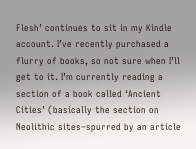Flesh’ continues to sit in my Kindle account. I’ve recently purchased a flurry of books, so not sure when I’ll get to it. I’m currently reading a section of a book called ‘Ancient Cities’ (basically the section on Neolithic sites–spurred by an article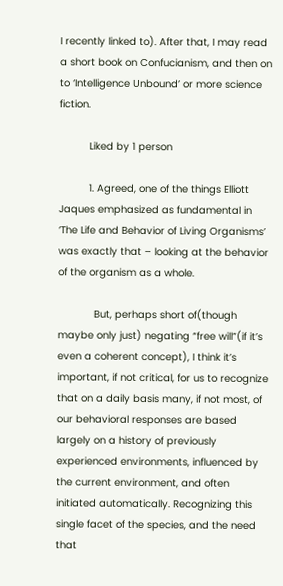I recently linked to). After that, I may read a short book on Confucianism, and then on to ‘Intelligence Unbound’ or more science fiction.

          Liked by 1 person

          1. Agreed, one of the things Elliott Jaques emphasized as fundamental in ‘The Life and Behavior of Living Organisms’ was exactly that – looking at the behavior of the organism as a whole.

            But, perhaps short of(though maybe only just) negating “free will”(if it’s even a coherent concept), I think it’s important, if not critical, for us to recognize that on a daily basis many, if not most, of our behavioral responses are based largely on a history of previously experienced environments, influenced by the current environment, and often initiated automatically. Recognizing this single facet of the species, and the need that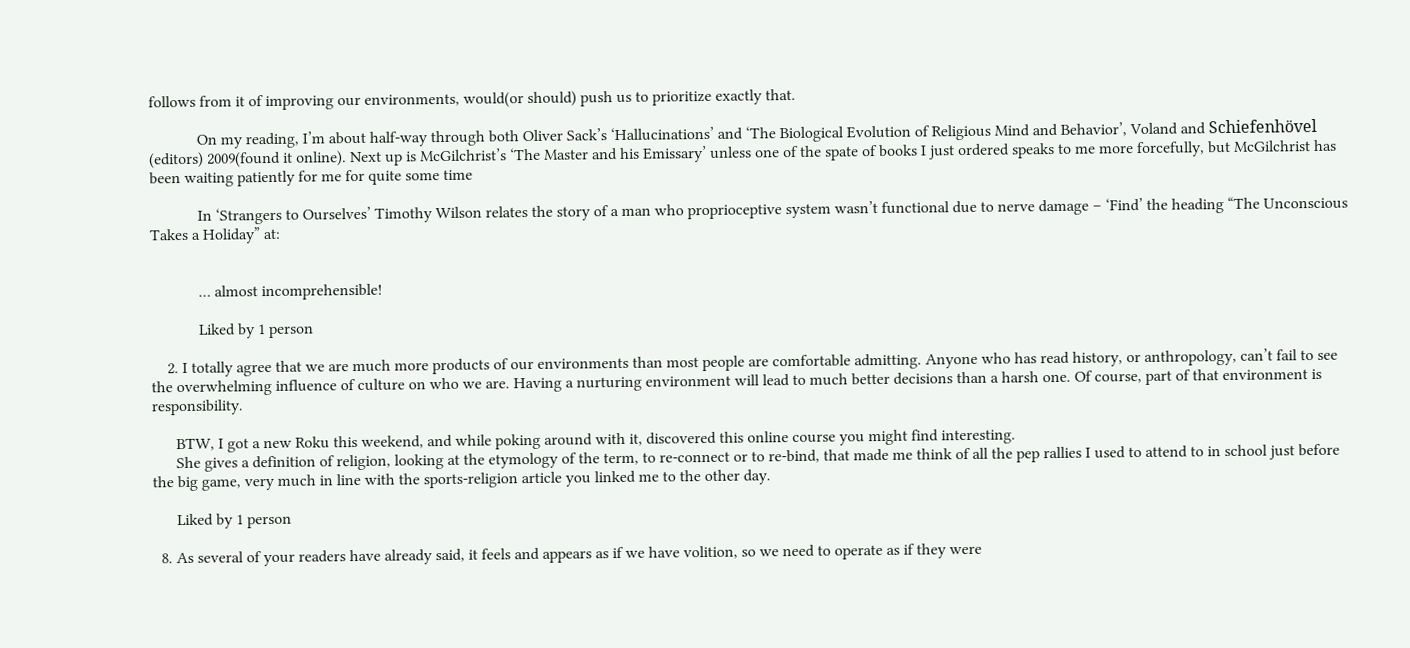follows from it of improving our environments, would(or should) push us to prioritize exactly that.

            On my reading, I’m about half-way through both Oliver Sack’s ‘Hallucinations’ and ‘The Biological Evolution of Religious Mind and Behavior’, Voland and Schiefenhövel (editors) 2009(found it online). Next up is McGilchrist’s ‘The Master and his Emissary’ unless one of the spate of books I just ordered speaks to me more forcefully, but McGilchrist has been waiting patiently for me for quite some time

            In ‘Strangers to Ourselves’ Timothy Wilson relates the story of a man who proprioceptive system wasn’t functional due to nerve damage – ‘Find’ the heading “The Unconscious Takes a Holiday” at:


            … almost incomprehensible!

            Liked by 1 person

    2. I totally agree that we are much more products of our environments than most people are comfortable admitting. Anyone who has read history, or anthropology, can’t fail to see the overwhelming influence of culture on who we are. Having a nurturing environment will lead to much better decisions than a harsh one. Of course, part of that environment is responsibility.

      BTW, I got a new Roku this weekend, and while poking around with it, discovered this online course you might find interesting.
      She gives a definition of religion, looking at the etymology of the term, to re-connect or to re-bind, that made me think of all the pep rallies I used to attend to in school just before the big game, very much in line with the sports-religion article you linked me to the other day.

      Liked by 1 person

  8. As several of your readers have already said, it feels and appears as if we have volition, so we need to operate as if they were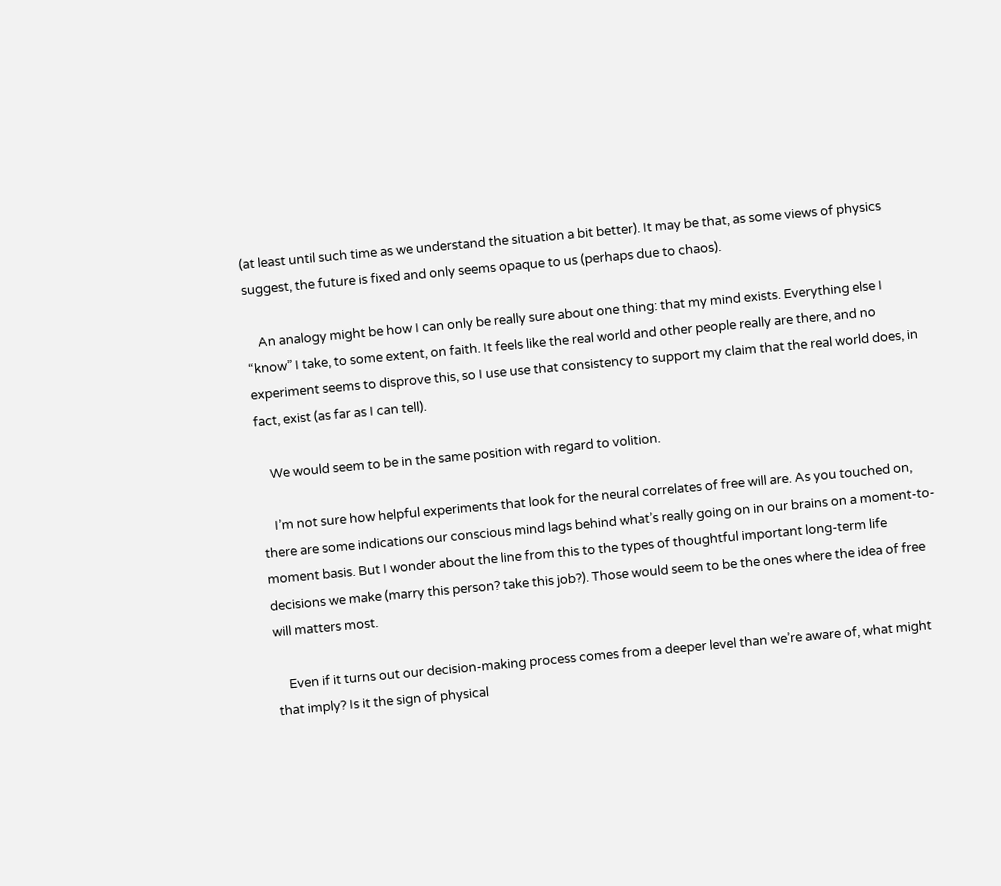(at least until such time as we understand the situation a bit better). It may be that, as some views of physics suggest, the future is fixed and only seems opaque to us (perhaps due to chaos).

    An analogy might be how I can only be really sure about one thing: that my mind exists. Everything else I “know” I take, to some extent, on faith. It feels like the real world and other people really are there, and no experiment seems to disprove this, so I use use that consistency to support my claim that the real world does, in fact, exist (as far as I can tell).

    We would seem to be in the same position with regard to volition.

    I’m not sure how helpful experiments that look for the neural correlates of free will are. As you touched on, there are some indications our conscious mind lags behind what’s really going on in our brains on a moment-to-moment basis. But I wonder about the line from this to the types of thoughtful important long-term life decisions we make (marry this person? take this job?). Those would seem to be the ones where the idea of free will matters most.

    Even if it turns out our decision-making process comes from a deeper level than we’re aware of, what might that imply? Is it the sign of physical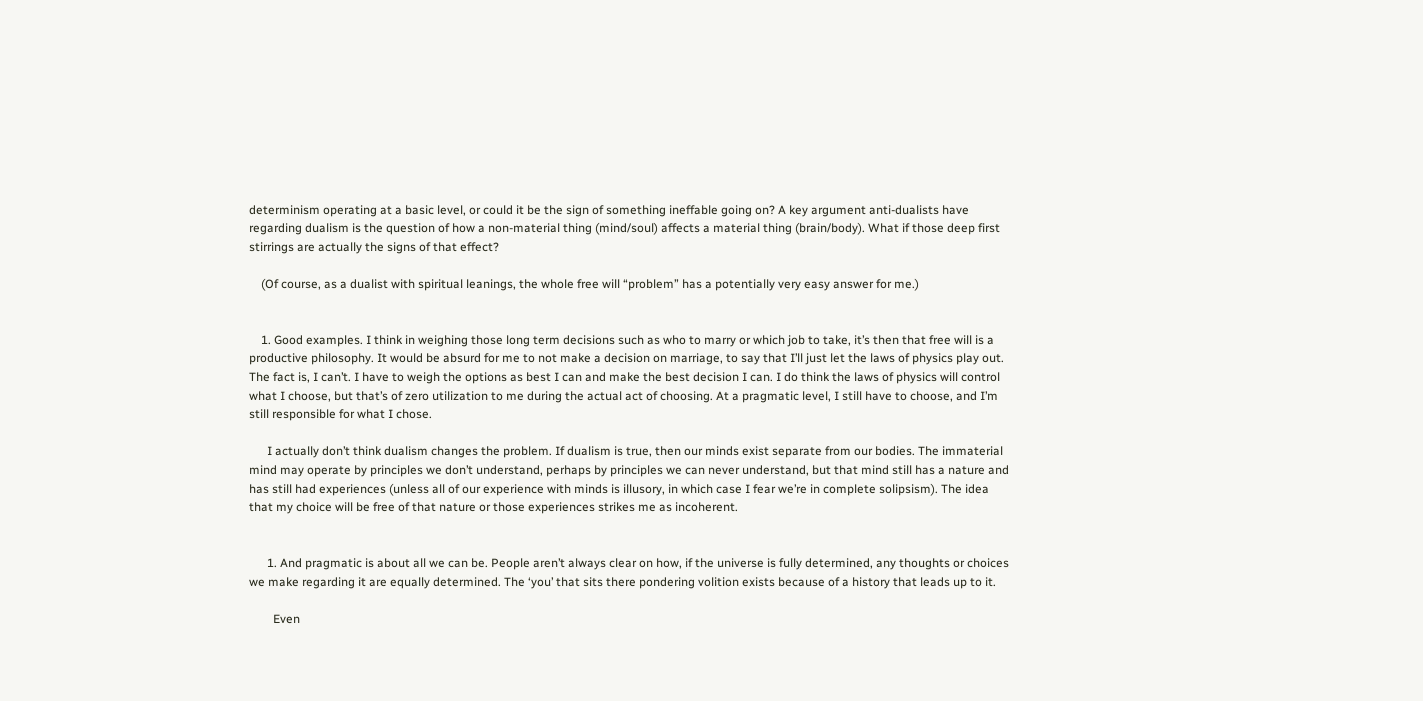determinism operating at a basic level, or could it be the sign of something ineffable going on? A key argument anti-dualists have regarding dualism is the question of how a non-material thing (mind/soul) affects a material thing (brain/body). What if those deep first stirrings are actually the signs of that effect?

    (Of course, as a dualist with spiritual leanings, the whole free will “problem” has a potentially very easy answer for me.)


    1. Good examples. I think in weighing those long term decisions such as who to marry or which job to take, it’s then that free will is a productive philosophy. It would be absurd for me to not make a decision on marriage, to say that I’ll just let the laws of physics play out. The fact is, I can’t. I have to weigh the options as best I can and make the best decision I can. I do think the laws of physics will control what I choose, but that’s of zero utilization to me during the actual act of choosing. At a pragmatic level, I still have to choose, and I’m still responsible for what I chose.

      I actually don’t think dualism changes the problem. If dualism is true, then our minds exist separate from our bodies. The immaterial mind may operate by principles we don’t understand, perhaps by principles we can never understand, but that mind still has a nature and has still had experiences (unless all of our experience with minds is illusory, in which case I fear we’re in complete solipsism). The idea that my choice will be free of that nature or those experiences strikes me as incoherent.


      1. And pragmatic is about all we can be. People aren’t always clear on how, if the universe is fully determined, any thoughts or choices we make regarding it are equally determined. The ‘you’ that sits there pondering volition exists because of a history that leads up to it.

        Even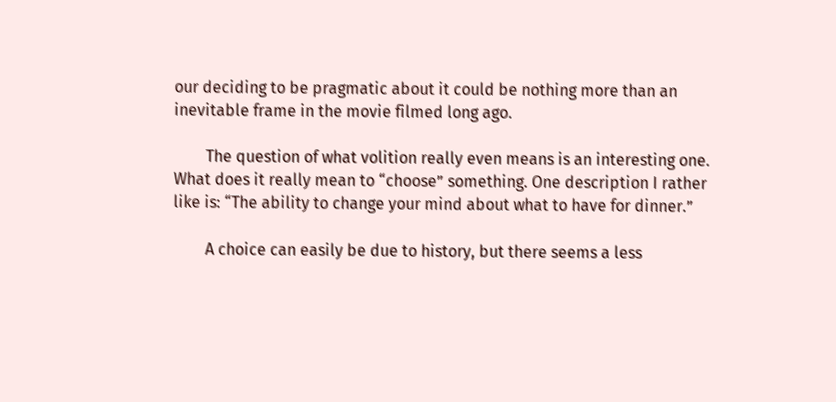our deciding to be pragmatic about it could be nothing more than an inevitable frame in the movie filmed long ago.

        The question of what volition really even means is an interesting one. What does it really mean to “choose” something. One description I rather like is: “The ability to change your mind about what to have for dinner.”

        A choice can easily be due to history, but there seems a less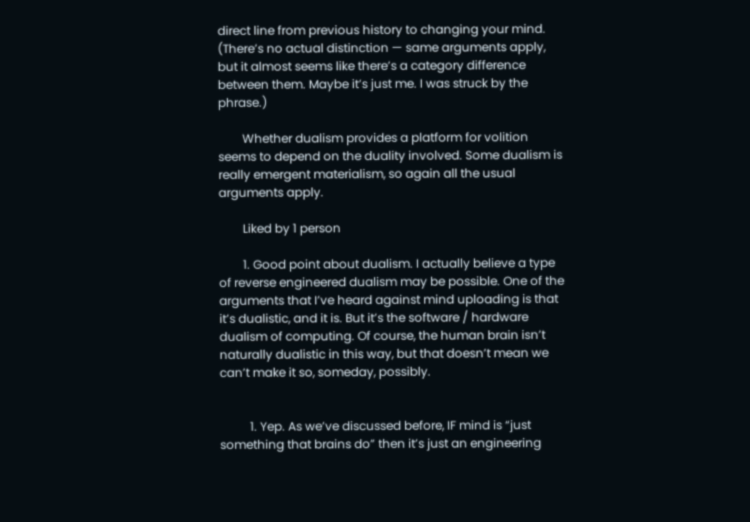direct line from previous history to changing your mind. (There’s no actual distinction — same arguments apply, but it almost seems like there’s a category difference between them. Maybe it’s just me. I was struck by the phrase.)

        Whether dualism provides a platform for volition seems to depend on the duality involved. Some dualism is really emergent materialism, so again all the usual arguments apply.

        Liked by 1 person

        1. Good point about dualism. I actually believe a type of reverse engineered dualism may be possible. One of the arguments that I’ve heard against mind uploading is that it’s dualistic, and it is. But it’s the software / hardware dualism of computing. Of course, the human brain isn’t naturally dualistic in this way, but that doesn’t mean we can’t make it so, someday, possibly.


          1. Yep. As we’ve discussed before, IF mind is “just something that brains do” then it’s just an engineering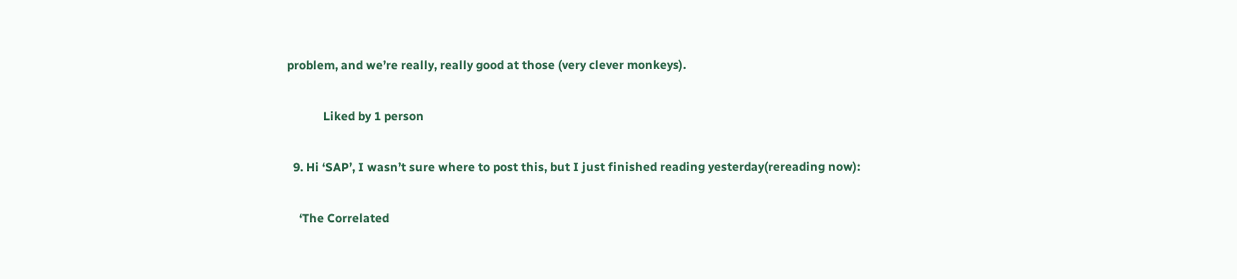problem, and we’re really, really good at those (very clever monkeys).

            Liked by 1 person

  9. Hi ‘SAP’, I wasn’t sure where to post this, but I just finished reading yesterday(rereading now):

    ‘The Correlated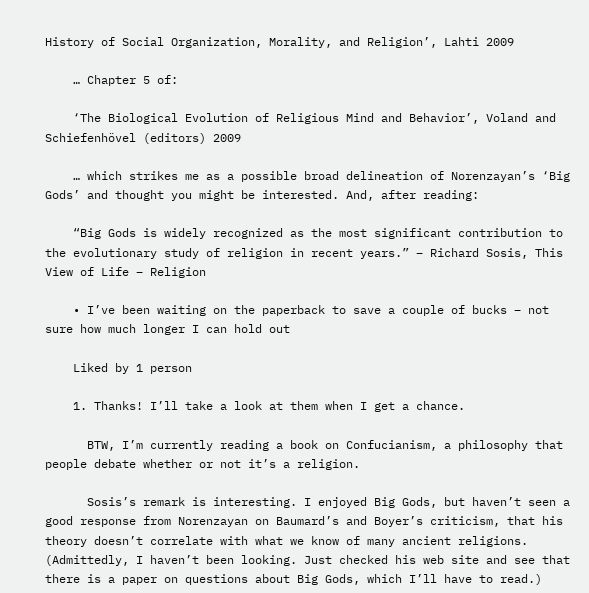History of Social Organization, Morality, and Religion’, Lahti 2009

    … Chapter 5 of:

    ‘The Biological Evolution of Religious Mind and Behavior’, Voland and Schiefenhövel (editors) 2009

    … which strikes me as a possible broad delineation of Norenzayan’s ‘Big Gods’ and thought you might be interested. And, after reading:

    “Big Gods is widely recognized as the most significant contribution to the evolutionary study of religion in recent years.” – Richard Sosis, This View of Life – Religion

    • I’ve been waiting on the paperback to save a couple of bucks – not sure how much longer I can hold out

    Liked by 1 person

    1. Thanks! I’ll take a look at them when I get a chance.

      BTW, I’m currently reading a book on Confucianism, a philosophy that people debate whether or not it’s a religion.

      Sosis’s remark is interesting. I enjoyed Big Gods, but haven’t seen a good response from Norenzayan on Baumard’s and Boyer’s criticism, that his theory doesn’t correlate with what we know of many ancient religions. (Admittedly, I haven’t been looking. Just checked his web site and see that there is a paper on questions about Big Gods, which I’ll have to read.)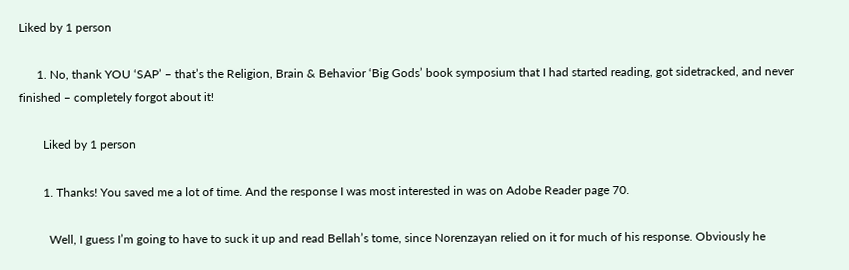Liked by 1 person

      1. No, thank YOU ‘SAP’ – that’s the Religion, Brain & Behavior ‘Big Gods’ book symposium that I had started reading, got sidetracked, and never finished – completely forgot about it!

        Liked by 1 person

        1. Thanks! You saved me a lot of time. And the response I was most interested in was on Adobe Reader page 70.

          Well, I guess I’m going to have to suck it up and read Bellah’s tome, since Norenzayan relied on it for much of his response. Obviously he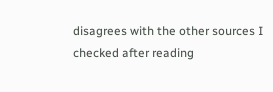disagrees with the other sources I checked after reading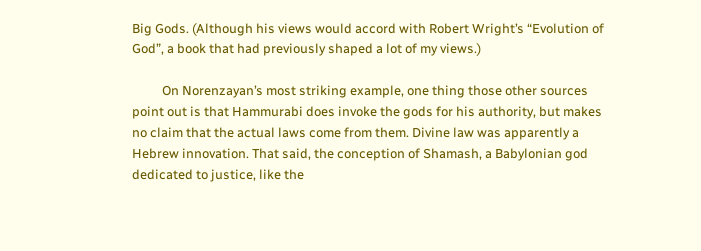Big Gods. (Although his views would accord with Robert Wright’s “Evolution of God”, a book that had previously shaped a lot of my views.)

          On Norenzayan’s most striking example, one thing those other sources point out is that Hammurabi does invoke the gods for his authority, but makes no claim that the actual laws come from them. Divine law was apparently a Hebrew innovation. That said, the conception of Shamash, a Babylonian god dedicated to justice, like the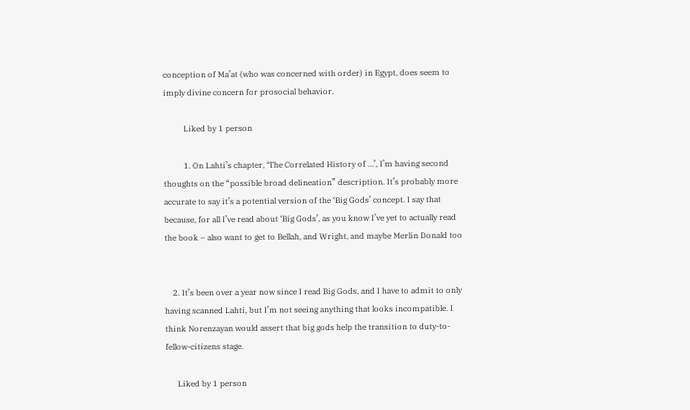conception of Ma’at (who was concerned with order) in Egypt, does seem to imply divine concern for prosocial behavior.

          Liked by 1 person

          1. On Lahti’s chapter, ‘The Correlated History of …’, I’m having second thoughts on the “possible broad delineation” description. It’s probably more accurate to say it’s a potential version of the ‘Big Gods’ concept. I say that because, for all I’ve read about ‘Big Gods’, as you know I’ve yet to actually read the book – also want to get to Bellah, and Wright, and maybe Merlin Donald too


    2. It’s been over a year now since I read Big Gods, and I have to admit to only having scanned Lahti, but I’m not seeing anything that looks incompatible. I think Norenzayan would assert that big gods help the transition to duty-to-fellow-citizens stage.

      Liked by 1 person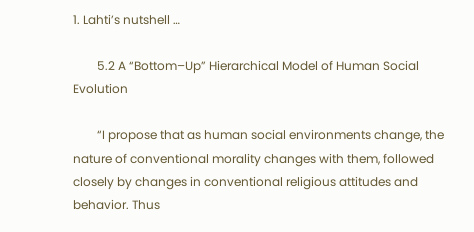1. Lahti’s nutshell …

        5.2 A “Bottom–Up” Hierarchical Model of Human Social Evolution

        “I propose that as human social environments change, the nature of conventional morality changes with them, followed closely by changes in conventional religious attitudes and behavior. Thus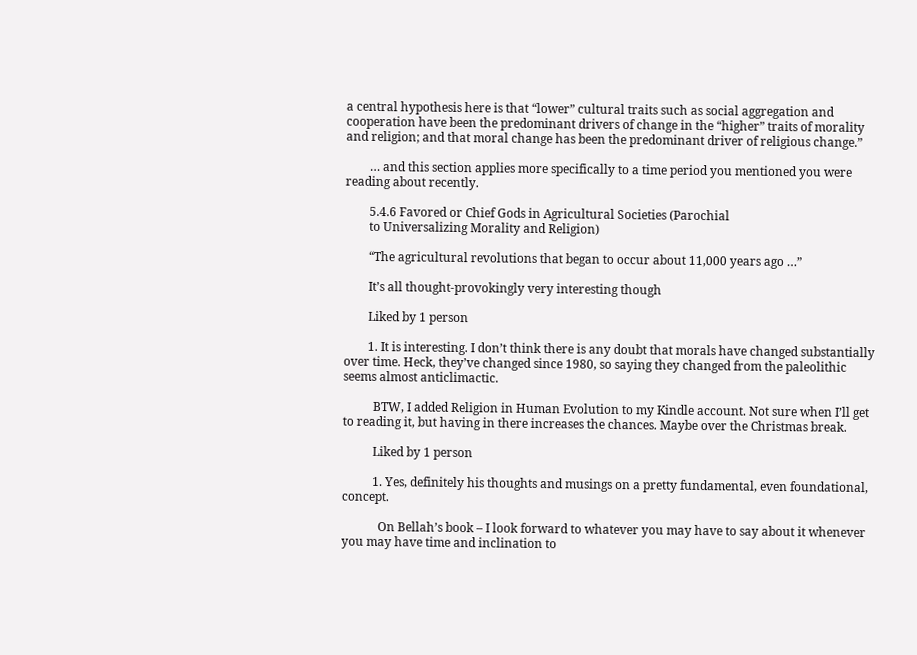a central hypothesis here is that “lower” cultural traits such as social aggregation and cooperation have been the predominant drivers of change in the “higher” traits of morality and religion; and that moral change has been the predominant driver of religious change.”

        … and this section applies more specifically to a time period you mentioned you were reading about recently.

        5.4.6 Favored or Chief Gods in Agricultural Societies (Parochial
        to Universalizing Morality and Religion)

        “The agricultural revolutions that began to occur about 11,000 years ago …”

        It’s all thought-provokingly very interesting though

        Liked by 1 person

        1. It is interesting. I don’t think there is any doubt that morals have changed substantially over time. Heck, they’ve changed since 1980, so saying they changed from the paleolithic seems almost anticlimactic.

          BTW, I added Religion in Human Evolution to my Kindle account. Not sure when I’ll get to reading it, but having in there increases the chances. Maybe over the Christmas break.

          Liked by 1 person

          1. Yes, definitely his thoughts and musings on a pretty fundamental, even foundational, concept.

            On Bellah’s book – I look forward to whatever you may have to say about it whenever you may have time and inclination to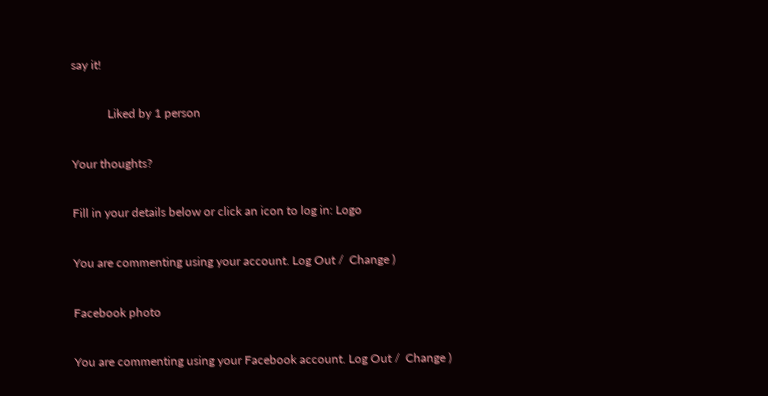say it!

            Liked by 1 person

Your thoughts?

Fill in your details below or click an icon to log in: Logo

You are commenting using your account. Log Out /  Change )

Facebook photo

You are commenting using your Facebook account. Log Out /  Change )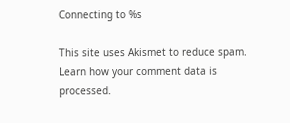Connecting to %s

This site uses Akismet to reduce spam. Learn how your comment data is processed.